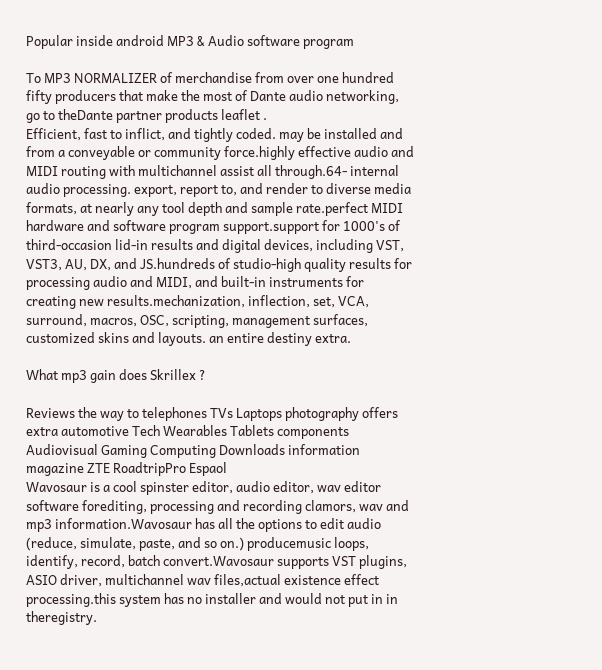Popular inside android MP3 & Audio software program

To MP3 NORMALIZER of merchandise from over one hundred fifty producers that make the most of Dante audio networking, go to theDante partner products leaflet .
Efficient, fast to inflict, and tightly coded. may be installed and from a conveyable or community force.highly effective audio and MIDI routing with multichannel assist all through.64- internal audio processing. export, report to, and render to diverse media formats, at nearly any tool depth and sample rate.perfect MIDI hardware and software program support.support for 1000's of third-occasion lid-in results and digital devices, including VST, VST3, AU, DX, and JS.hundreds of studio-high quality results for processing audio and MIDI, and built-in instruments for creating new results.mechanization, inflection, set, VCA, surround, macros, OSC, scripting, management surfaces, customized skins and layouts. an entire destiny extra.

What mp3 gain does Skrillex ?

Reviews the way to telephones TVs Laptops photography offers extra automotive Tech Wearables Tablets components Audiovisual Gaming Computing Downloads information magazine ZTE RoadtripPro Espaol
Wavosaur is a cool spinster editor, audio editor, wav editor software forediting, processing and recording clamors, wav and mp3 information.Wavosaur has all the options to edit audio (reduce, simulate, paste, and so on.) producemusic loops, identify, record, batch convert.Wavosaur supports VST plugins, ASIO driver, multichannel wav files,actual existence effect processing.this system has no installer and would not put in in theregistry.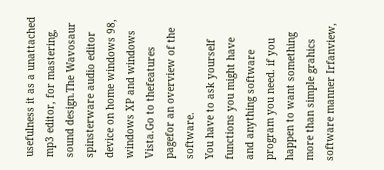usefulness it as a unattached mp3 editor, for mastering, sound design.The Wavosaur spinsterware audio editor device on home windows 98, windows XP and windows Vista.Go to thefeatures pagefor an overview of the software.
You have to ask yourself functions you might have and anything software program you need. if you happen to want something more than simple grahics software manner Irfanview,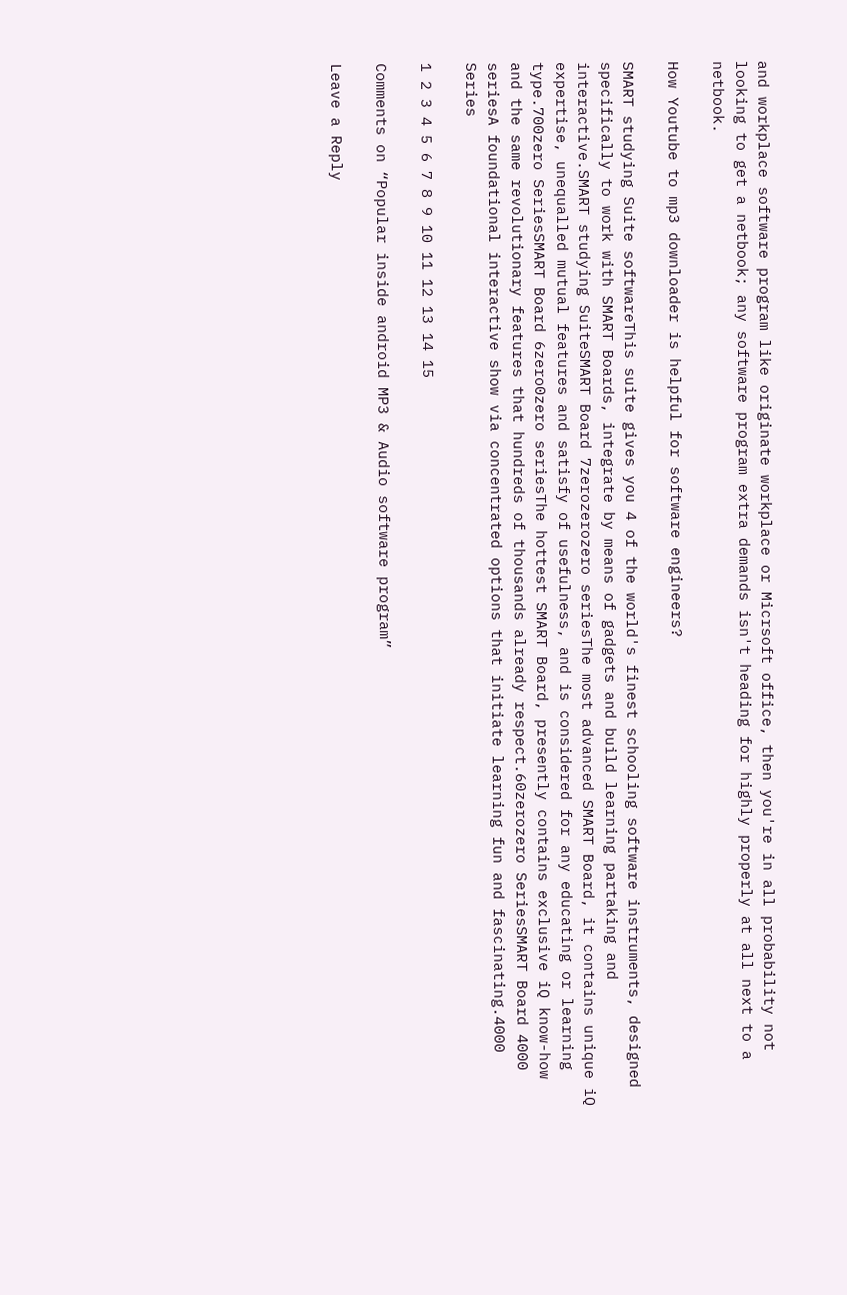and workplace software program like originate workplace or Micrsoft office, then you're in all probability not looking to get a netbook; any software program extra demands isn't heading for highly properly at all next to a netbook.

How Youtube to mp3 downloader is helpful for software engineers?

SMART studying Suite softwareThis suite gives you 4 of the world's finest schooling software instruments, designed specifically to work with SMART Boards, integrate by means of gadgets and build learning partaking and interactive.SMART studying SuiteSMART Board 7zerozerozero seriesThe most advanced SMART Board, it contains unique iQ expertise, unequalled mutual features and satisfy of usefulness, and is considered for any educating or learning type.700zero SeriesSMART Board 6zero0zero seriesThe hottest SMART Board, presently contains exclusive iQ know-how and the same revolutionary features that hundreds of thousands already respect.60zerozero SeriesSMART Board 4000 seriesA foundational interactive show via concentrated options that initiate learning fun and fascinating.4000 Series

1 2 3 4 5 6 7 8 9 10 11 12 13 14 15

Comments on “Popular inside android MP3 & Audio software program”

Leave a Reply